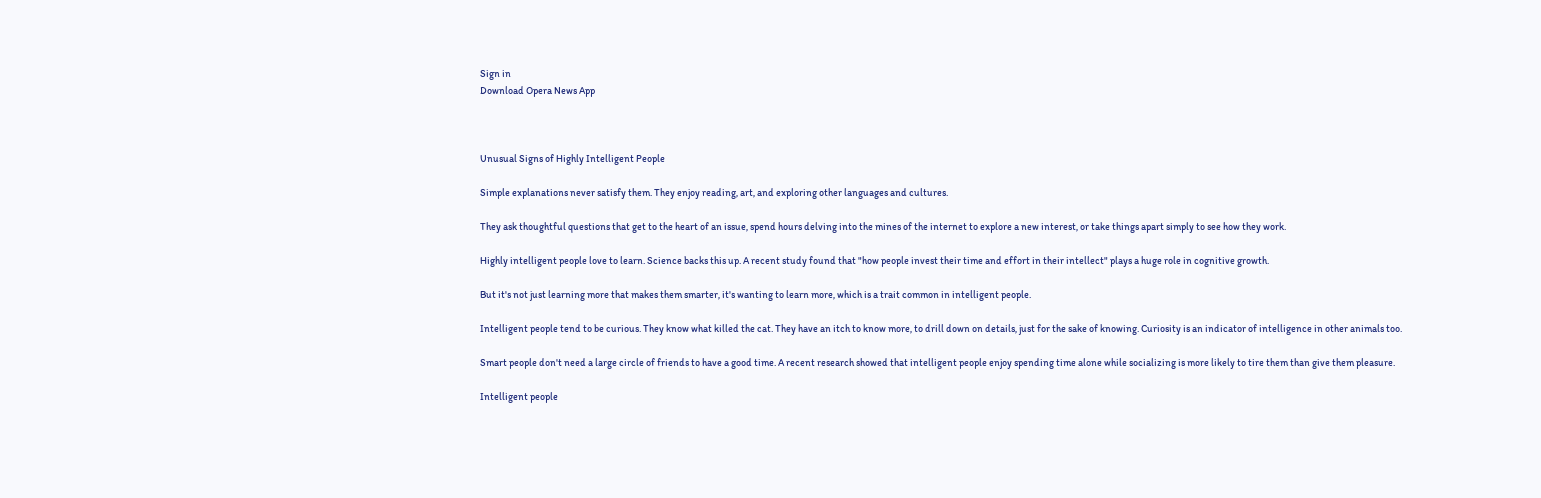Sign in
Download Opera News App



Unusual Signs of Highly Intelligent People

Simple explanations never satisfy them. They enjoy reading, art, and exploring other languages and cultures.

They ask thoughtful questions that get to the heart of an issue, spend hours delving into the mines of the internet to explore a new interest, or take things apart simply to see how they work.

Highly intelligent people love to learn. Science backs this up. A recent study found that "how people invest their time and effort in their intellect" plays a huge role in cognitive growth.

But it's not just learning more that makes them smarter, it's wanting to learn more, which is a trait common in intelligent people.

Intelligent people tend to be curious. They know what killed the cat. They have an itch to know more, to drill down on details, just for the sake of knowing. Curiosity is an indicator of intelligence in other animals too.

Smart people don't need a large circle of friends to have a good time. A recent research showed that intelligent people enjoy spending time alone while socializing is more likely to tire them than give them pleasure.

Intelligent people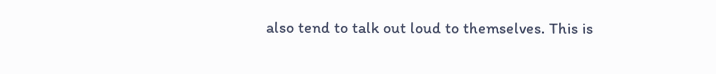also tend to talk out loud to themselves. This is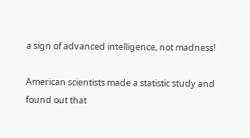a sign of advanced intelligence, not madness!

American scientists made a statistic study and found out that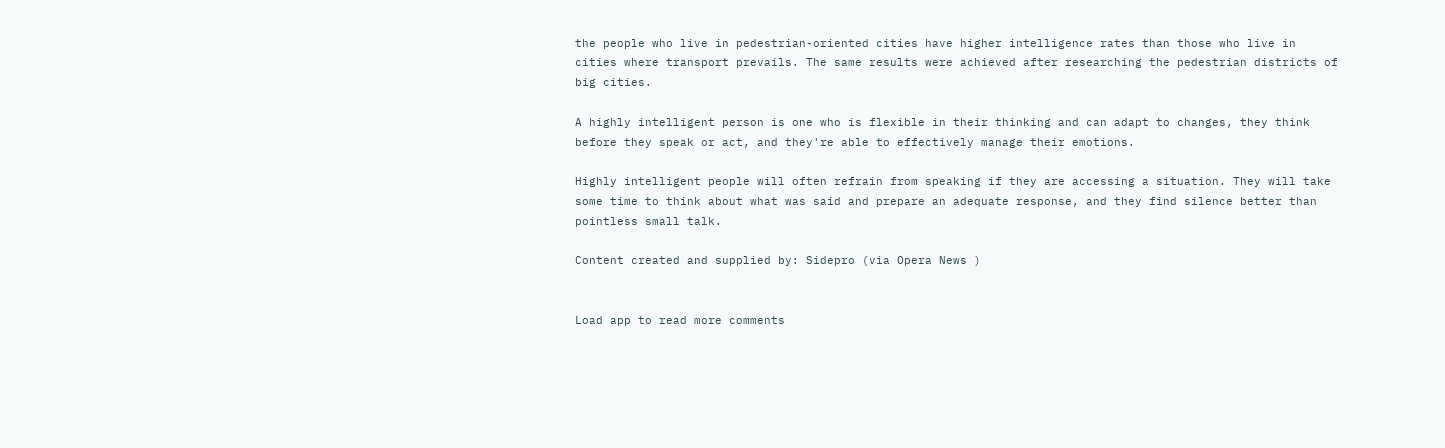the people who live in pedestrian-oriented cities have higher intelligence rates than those who live in cities where transport prevails. The same results were achieved after researching the pedestrian districts of big cities.

A highly intelligent person is one who is flexible in their thinking and can adapt to changes, they think before they speak or act, and they're able to effectively manage their emotions.

Highly intelligent people will often refrain from speaking if they are accessing a situation. They will take some time to think about what was said and prepare an adequate response, and they find silence better than pointless small talk.

Content created and supplied by: Sidepro (via Opera News )


Load app to read more comments